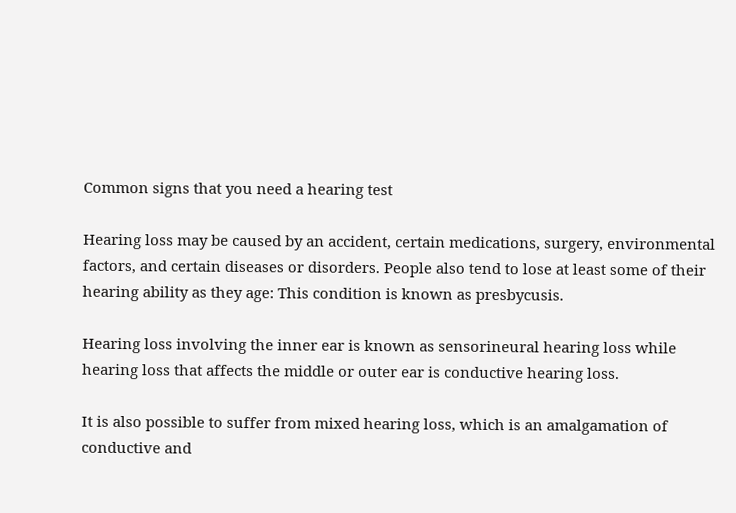Common signs that you need a hearing test

Hearing loss may be caused by an accident, certain medications, surgery, environmental factors, and certain diseases or disorders. People also tend to lose at least some of their hearing ability as they age: This condition is known as presbycusis.

Hearing loss involving the inner ear is known as sensorineural hearing loss while hearing loss that affects the middle or outer ear is conductive hearing loss.

It is also possible to suffer from mixed hearing loss, which is an amalgamation of conductive and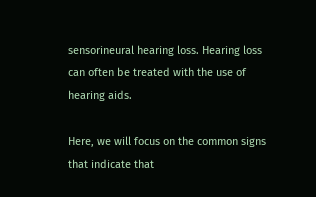sensorineural hearing loss. Hearing loss can often be treated with the use of hearing aids.

Here, we will focus on the common signs that indicate that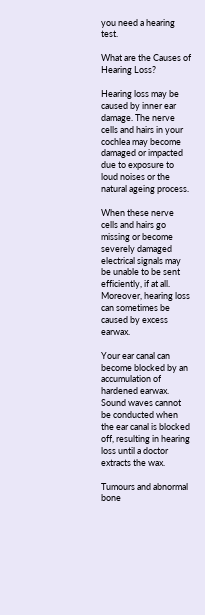you need a hearing test.

What are the Causes of Hearing Loss?

Hearing loss may be caused by inner ear damage. The nerve cells and hairs in your cochlea may become damaged or impacted due to exposure to loud noises or the natural ageing process.

When these nerve cells and hairs go missing or become severely damaged electrical signals may be unable to be sent efficiently, if at all. Moreover, hearing loss can sometimes be caused by excess earwax.

Your ear canal can become blocked by an accumulation of hardened earwax. Sound waves cannot be conducted when the ear canal is blocked off, resulting in hearing loss until a doctor extracts the wax.

Tumours and abnormal bone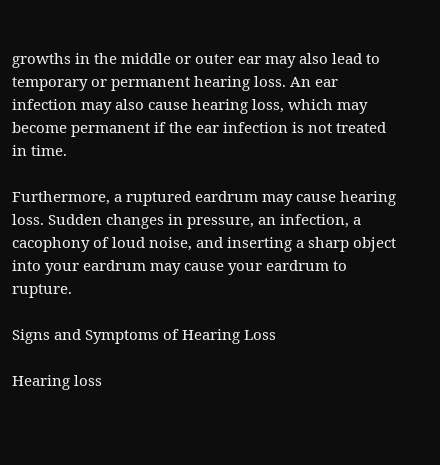growths in the middle or outer ear may also lead to temporary or permanent hearing loss. An ear infection may also cause hearing loss, which may become permanent if the ear infection is not treated in time.

Furthermore, a ruptured eardrum may cause hearing loss. Sudden changes in pressure, an infection, a cacophony of loud noise, and inserting a sharp object into your eardrum may cause your eardrum to rupture.

Signs and Symptoms of Hearing Loss

Hearing loss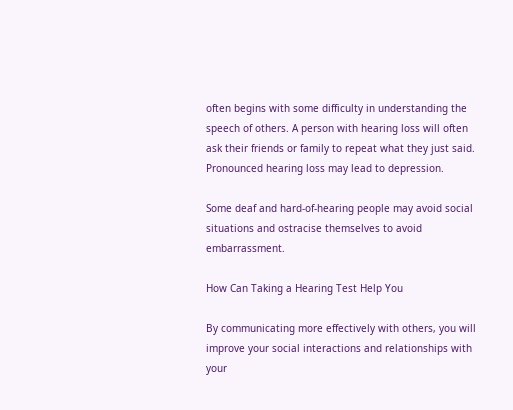often begins with some difficulty in understanding the speech of others. A person with hearing loss will often ask their friends or family to repeat what they just said. Pronounced hearing loss may lead to depression.

Some deaf and hard-of-hearing people may avoid social situations and ostracise themselves to avoid embarrassment.

How Can Taking a Hearing Test Help You

By communicating more effectively with others, you will improve your social interactions and relationships with your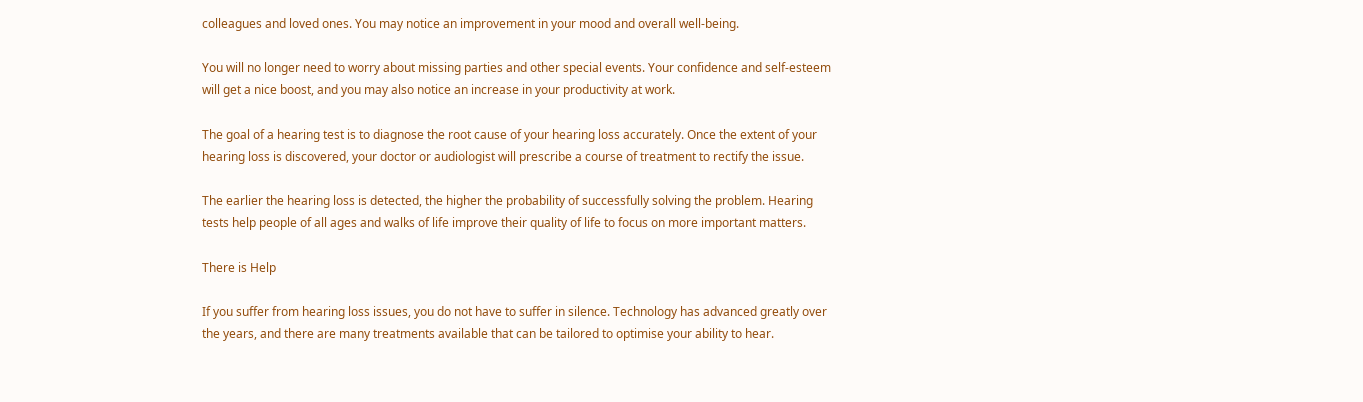colleagues and loved ones. You may notice an improvement in your mood and overall well-being.

You will no longer need to worry about missing parties and other special events. Your confidence and self-esteem will get a nice boost, and you may also notice an increase in your productivity at work.

The goal of a hearing test is to diagnose the root cause of your hearing loss accurately. Once the extent of your hearing loss is discovered, your doctor or audiologist will prescribe a course of treatment to rectify the issue.

The earlier the hearing loss is detected, the higher the probability of successfully solving the problem. Hearing tests help people of all ages and walks of life improve their quality of life to focus on more important matters.

There is Help

If you suffer from hearing loss issues, you do not have to suffer in silence. Technology has advanced greatly over the years, and there are many treatments available that can be tailored to optimise your ability to hear.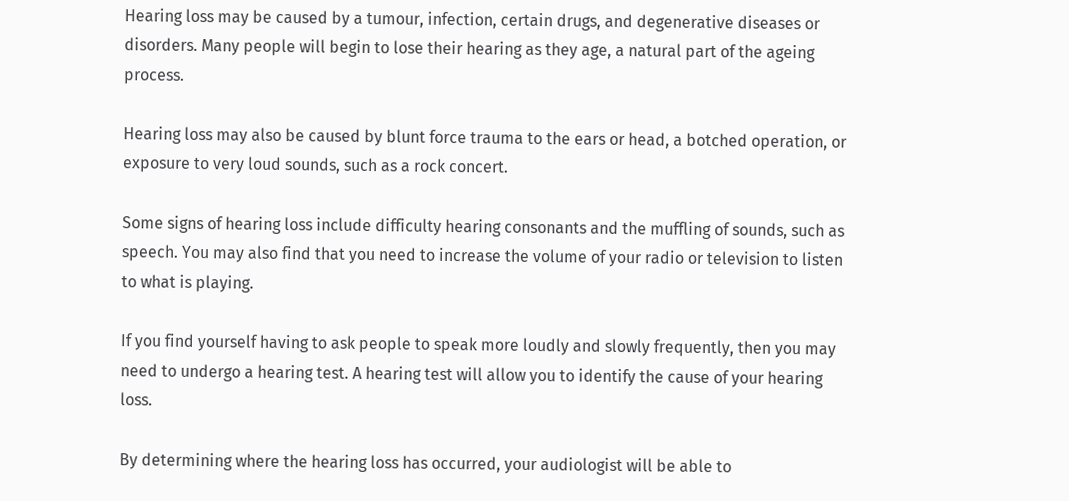Hearing loss may be caused by a tumour, infection, certain drugs, and degenerative diseases or disorders. Many people will begin to lose their hearing as they age, a natural part of the ageing process.

Hearing loss may also be caused by blunt force trauma to the ears or head, a botched operation, or exposure to very loud sounds, such as a rock concert.

Some signs of hearing loss include difficulty hearing consonants and the muffling of sounds, such as speech. You may also find that you need to increase the volume of your radio or television to listen to what is playing.

If you find yourself having to ask people to speak more loudly and slowly frequently, then you may need to undergo a hearing test. A hearing test will allow you to identify the cause of your hearing loss.

By determining where the hearing loss has occurred, your audiologist will be able to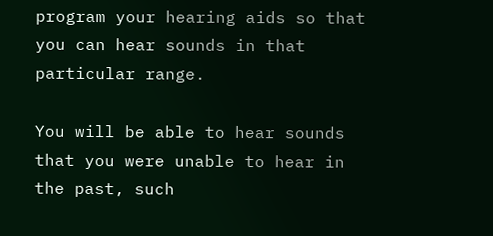program your hearing aids so that you can hear sounds in that particular range.

You will be able to hear sounds that you were unable to hear in the past, such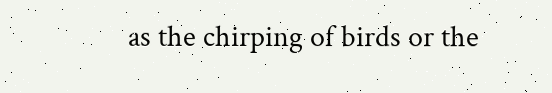as the chirping of birds or the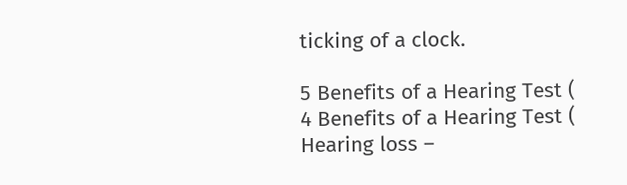ticking of a clock.

5 Benefits of a Hearing Test (
4 Benefits of a Hearing Test (
Hearing loss –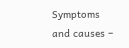Symptoms and causes –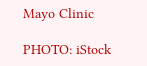Mayo Clinic

PHOTO: iStock